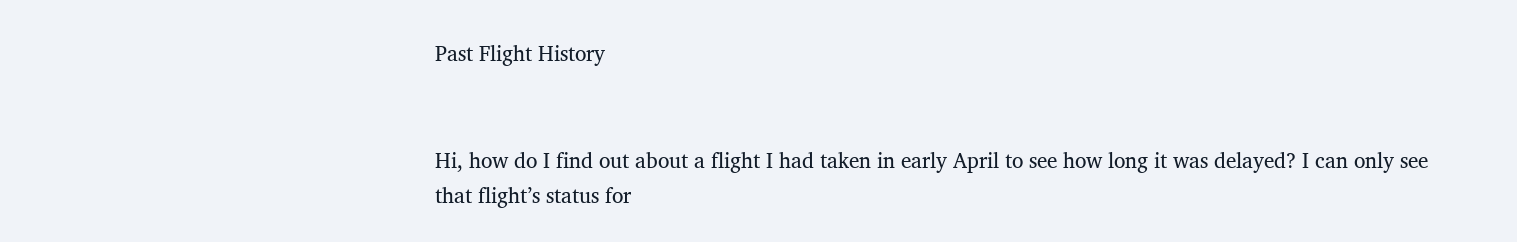Past Flight History


Hi, how do I find out about a flight I had taken in early April to see how long it was delayed? I can only see that flight’s status for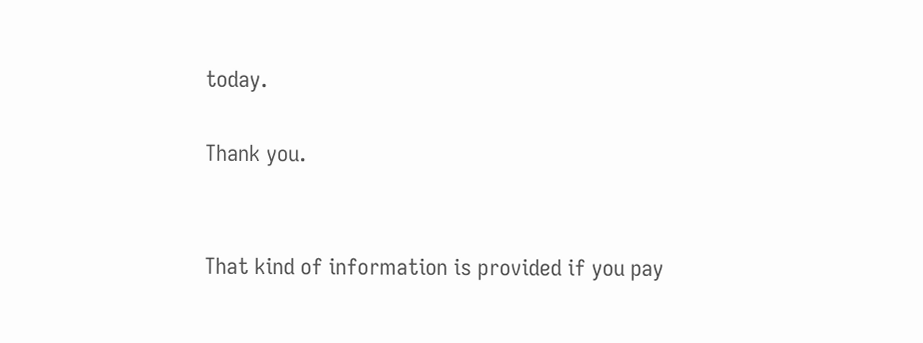today.

Thank you.


That kind of information is provided if you pay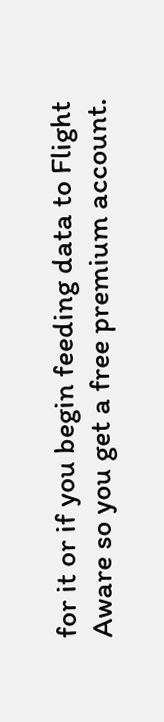for it or if you begin feeding data to Flight Aware so you get a free premium account.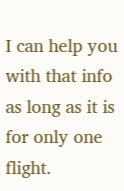I can help you with that info as long as it is for only one flight.